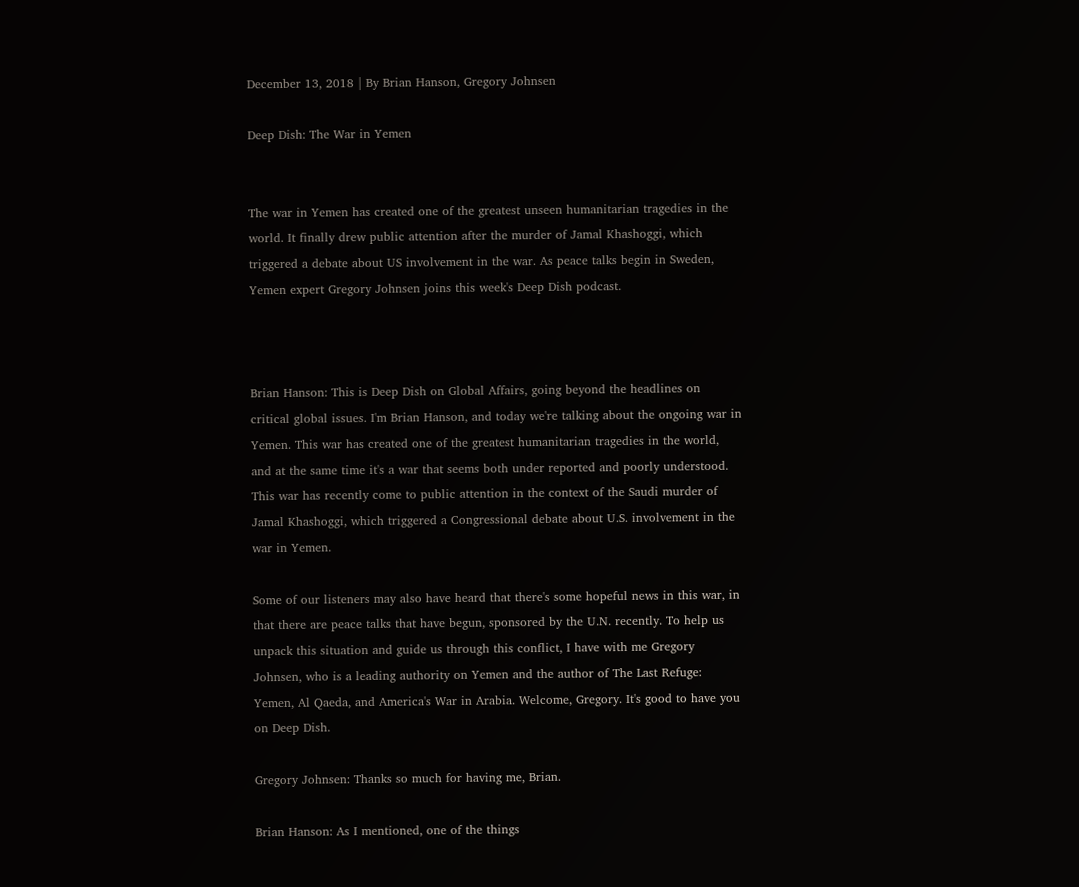December 13, 2018 | By Brian Hanson, Gregory Johnsen

Deep Dish: The War in Yemen


The war in Yemen has created one of the greatest unseen humanitarian tragedies in the world. It finally drew public attention after the murder of Jamal Khashoggi, which triggered a debate about US involvement in the war. As peace talks begin in Sweden, Yemen expert Gregory Johnsen joins this week's Deep Dish podcast.



Brian Hanson: This is Deep Dish on Global Affairs, going beyond the headlines on critical global issues. I'm Brian Hanson, and today we're talking about the ongoing war in Yemen. This war has created one of the greatest humanitarian tragedies in the world, and at the same time it's a war that seems both under reported and poorly understood. This war has recently come to public attention in the context of the Saudi murder of Jamal Khashoggi, which triggered a Congressional debate about U.S. involvement in the war in Yemen.

Some of our listeners may also have heard that there's some hopeful news in this war, in that there are peace talks that have begun, sponsored by the U.N. recently. To help us unpack this situation and guide us through this conflict, I have with me Gregory Johnsen, who is a leading authority on Yemen and the author of The Last Refuge: Yemen, Al Qaeda, and America's War in Arabia. Welcome, Gregory. It's good to have you on Deep Dish.

Gregory Johnsen: Thanks so much for having me, Brian.

Brian Hanson: As I mentioned, one of the things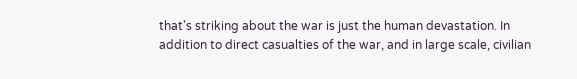that's striking about the war is just the human devastation. In addition to direct casualties of the war, and in large scale, civilian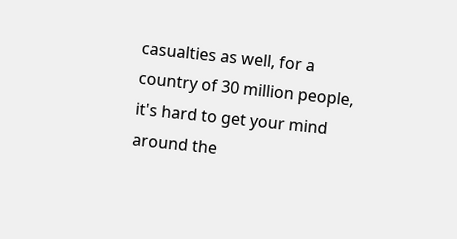casualties as well, for a country of 30 million people, it's hard to get your mind around the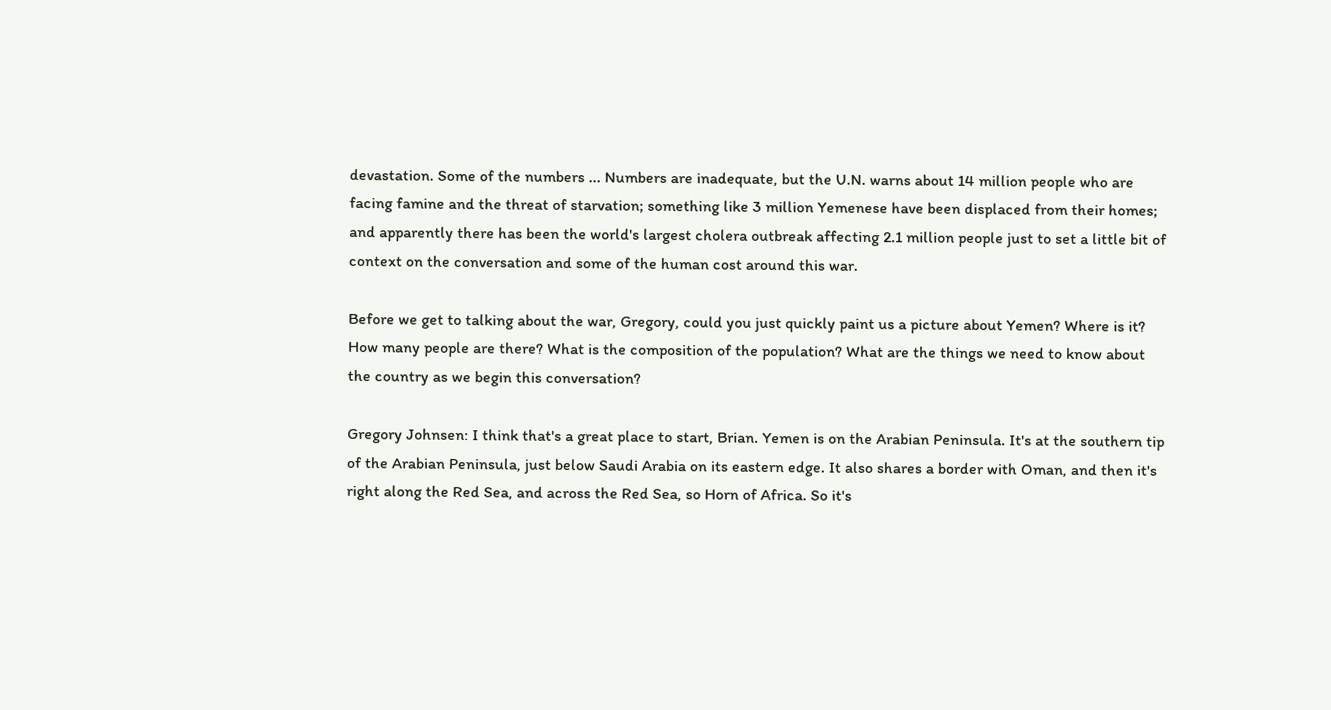devastation. Some of the numbers ... Numbers are inadequate, but the U.N. warns about 14 million people who are facing famine and the threat of starvation; something like 3 million Yemenese have been displaced from their homes; and apparently there has been the world's largest cholera outbreak affecting 2.1 million people just to set a little bit of context on the conversation and some of the human cost around this war.

Before we get to talking about the war, Gregory, could you just quickly paint us a picture about Yemen? Where is it? How many people are there? What is the composition of the population? What are the things we need to know about the country as we begin this conversation?

Gregory Johnsen: I think that's a great place to start, Brian. Yemen is on the Arabian Peninsula. It's at the southern tip of the Arabian Peninsula, just below Saudi Arabia on its eastern edge. It also shares a border with Oman, and then it's right along the Red Sea, and across the Red Sea, so Horn of Africa. So it's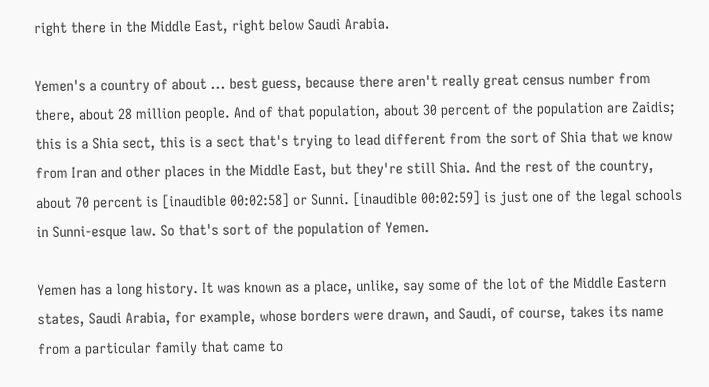right there in the Middle East, right below Saudi Arabia.

Yemen's a country of about ... best guess, because there aren't really great census number from there, about 28 million people. And of that population, about 30 percent of the population are Zaidis; this is a Shia sect, this is a sect that's trying to lead different from the sort of Shia that we know from Iran and other places in the Middle East, but they're still Shia. And the rest of the country, about 70 percent is [inaudible 00:02:58] or Sunni. [inaudible 00:02:59] is just one of the legal schools in Sunni-esque law. So that's sort of the population of Yemen.

Yemen has a long history. It was known as a place, unlike, say some of the lot of the Middle Eastern states, Saudi Arabia, for example, whose borders were drawn, and Saudi, of course, takes its name from a particular family that came to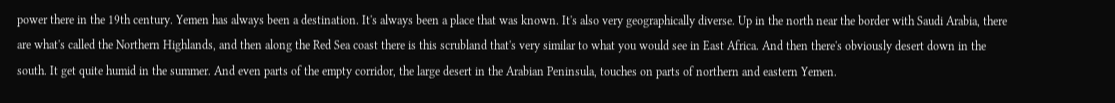power there in the 19th century. Yemen has always been a destination. It's always been a place that was known. It's also very geographically diverse. Up in the north near the border with Saudi Arabia, there are what's called the Northern Highlands, and then along the Red Sea coast there is this scrubland that's very similar to what you would see in East Africa. And then there's obviously desert down in the south. It get quite humid in the summer. And even parts of the empty corridor, the large desert in the Arabian Peninsula, touches on parts of northern and eastern Yemen.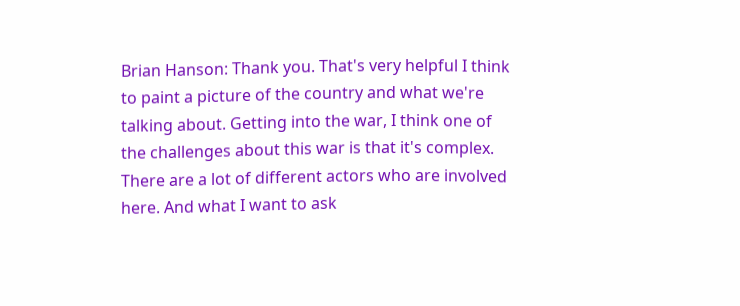Brian Hanson: Thank you. That's very helpful I think to paint a picture of the country and what we're talking about. Getting into the war, I think one of the challenges about this war is that it's complex. There are a lot of different actors who are involved here. And what I want to ask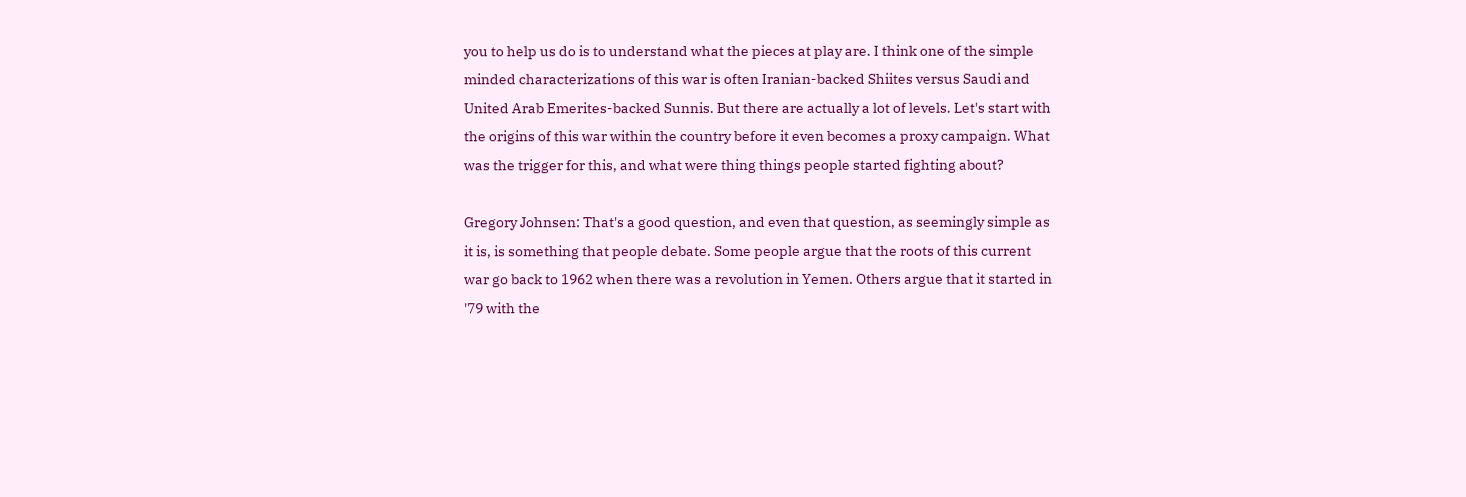you to help us do is to understand what the pieces at play are. I think one of the simple minded characterizations of this war is often Iranian-backed Shiites versus Saudi and United Arab Emerites-backed Sunnis. But there are actually a lot of levels. Let's start with the origins of this war within the country before it even becomes a proxy campaign. What was the trigger for this, and what were thing things people started fighting about?

Gregory Johnsen: That's a good question, and even that question, as seemingly simple as it is, is something that people debate. Some people argue that the roots of this current war go back to 1962 when there was a revolution in Yemen. Others argue that it started in '79 with the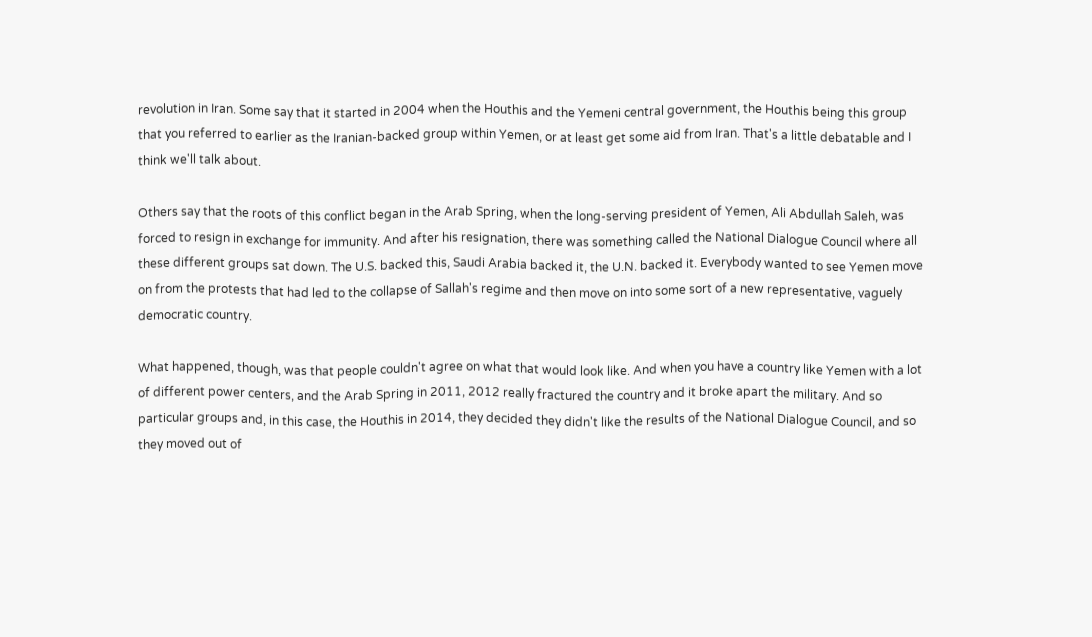revolution in Iran. Some say that it started in 2004 when the Houthis and the Yemeni central government, the Houthis being this group that you referred to earlier as the Iranian-backed group within Yemen, or at least get some aid from Iran. That's a little debatable and I think we'll talk about.

Others say that the roots of this conflict began in the Arab Spring, when the long-serving president of Yemen, Ali Abdullah Saleh, was forced to resign in exchange for immunity. And after his resignation, there was something called the National Dialogue Council where all these different groups sat down. The U.S. backed this, Saudi Arabia backed it, the U.N. backed it. Everybody wanted to see Yemen move on from the protests that had led to the collapse of Sallah's regime and then move on into some sort of a new representative, vaguely democratic country.

What happened, though, was that people couldn't agree on what that would look like. And when you have a country like Yemen with a lot of different power centers, and the Arab Spring in 2011, 2012 really fractured the country and it broke apart the military. And so particular groups and, in this case, the Houthis in 2014, they decided they didn't like the results of the National Dialogue Council, and so they moved out of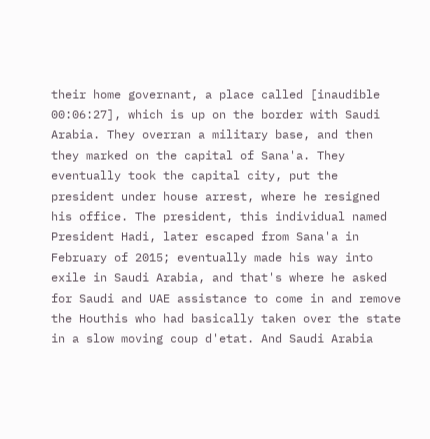their home governant, a place called [inaudible 00:06:27], which is up on the border with Saudi Arabia. They overran a military base, and then they marked on the capital of Sana'a. They eventually took the capital city, put the president under house arrest, where he resigned his office. The president, this individual named President Hadi, later escaped from Sana'a in February of 2015; eventually made his way into exile in Saudi Arabia, and that's where he asked for Saudi and UAE assistance to come in and remove the Houthis who had basically taken over the state in a slow moving coup d'etat. And Saudi Arabia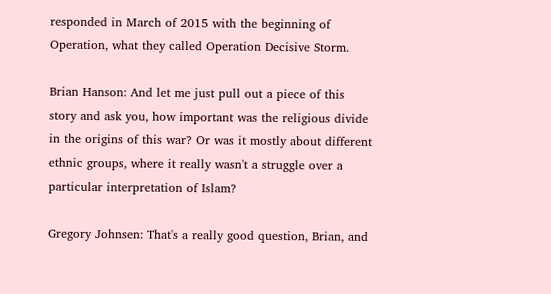responded in March of 2015 with the beginning of Operation, what they called Operation Decisive Storm.

Brian Hanson: And let me just pull out a piece of this story and ask you, how important was the religious divide in the origins of this war? Or was it mostly about different ethnic groups, where it really wasn't a struggle over a particular interpretation of Islam?

Gregory Johnsen: That's a really good question, Brian, and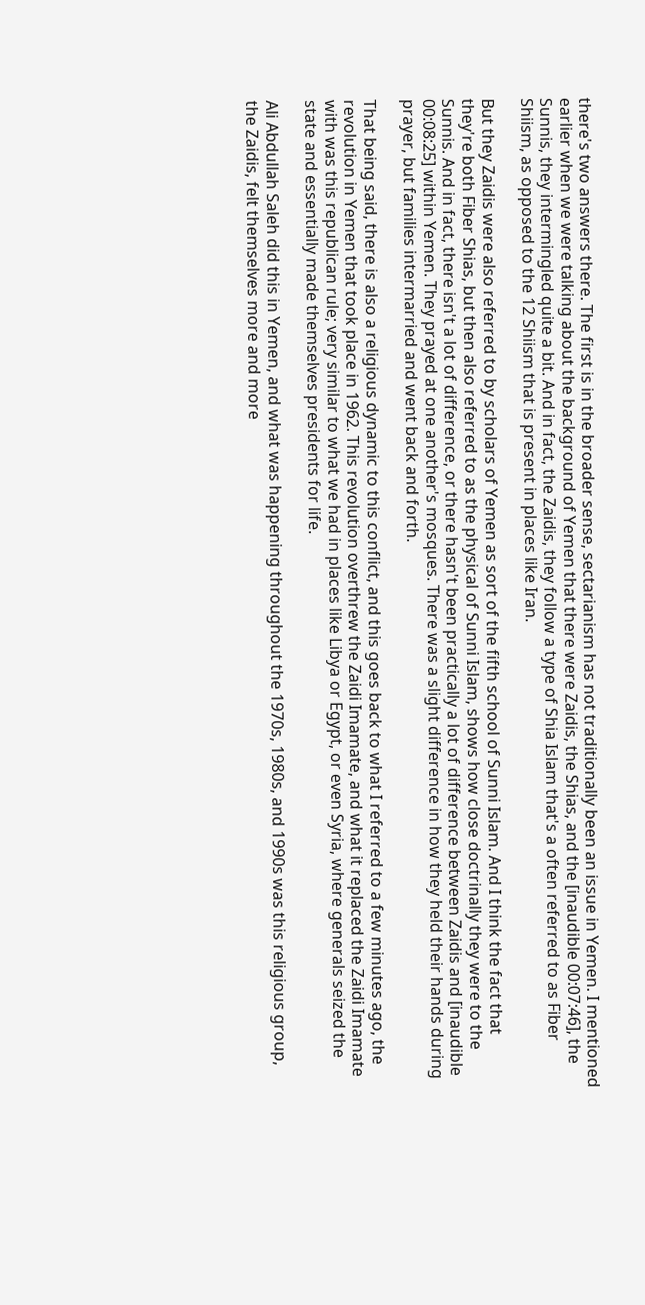there's two answers there. The first is in the broader sense, sectarianism has not traditionally been an issue in Yemen. I mentioned earlier when we were talking about the background of Yemen that there were Zaidis, the Shias, and the [inaudible 00:07:46], the Sunnis, they intermingled quite a bit. And in fact, the Zaidis, they follow a type of Shia Islam that's a often referred to as Fiber Shiism, as opposed to the 12 Shiism that is present in places like Iran.

But they Zaidis were also referred to by scholars of Yemen as sort of the fifth school of Sunni Islam. And I think the fact that they're both Fiber Shias, but then also referred to as the physical of Sunni Islam, shows how close doctrinally they were to the Sunnis. And in fact, there isn't a lot of difference, or there hasn't been practically a lot of difference between Zaidis and [inaudible 00:08:25] within Yemen. They prayed at one another's mosques. There was a slight difference in how they held their hands during prayer, but families intermarried and went back and forth.

That being said, there is also a religious dynamic to this conflict, and this goes back to what I referred to a few minutes ago, the revolution in Yemen that took place in 1962. This revolution overthrew the Zaidi Imamate, and what it replaced the Zaidi Imamate with was this republican rule; very similar to what we had in places like Libya or Egypt, or even Syria, where generals seized the state and essentially made themselves presidents for life.

Ali Abdullah Saleh did this in Yemen, and what was happening throughout the 1970s, 1980s, and 1990s was this religious group, the Zaidis, felt themselves more and more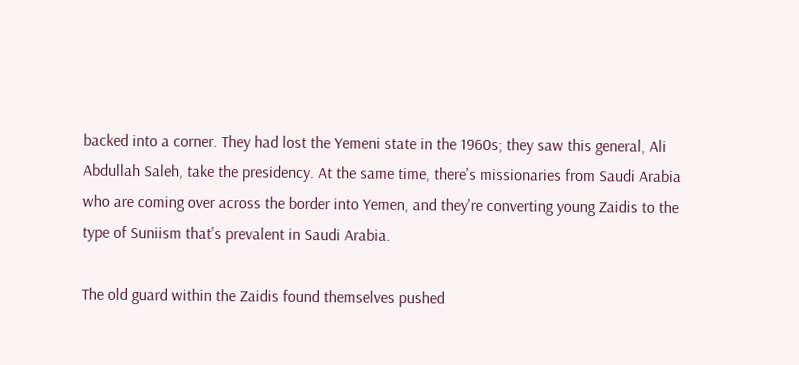backed into a corner. They had lost the Yemeni state in the 1960s; they saw this general, Ali Abdullah Saleh, take the presidency. At the same time, there's missionaries from Saudi Arabia who are coming over across the border into Yemen, and they're converting young Zaidis to the type of Suniism that's prevalent in Saudi Arabia.

The old guard within the Zaidis found themselves pushed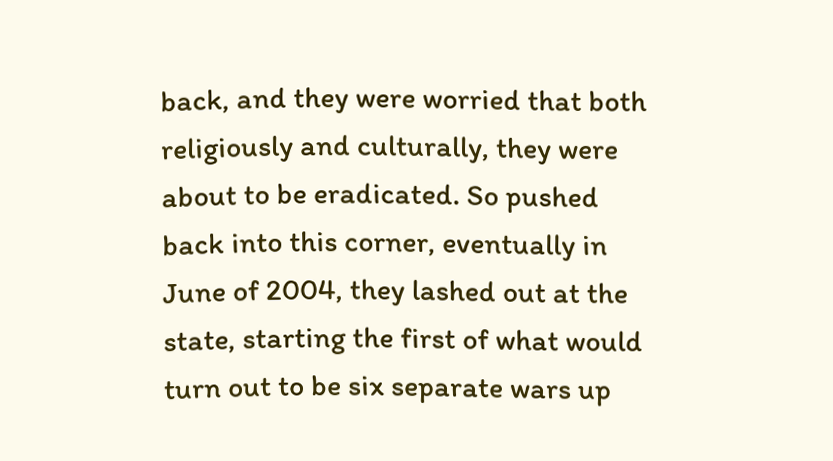back, and they were worried that both religiously and culturally, they were about to be eradicated. So pushed back into this corner, eventually in June of 2004, they lashed out at the state, starting the first of what would turn out to be six separate wars up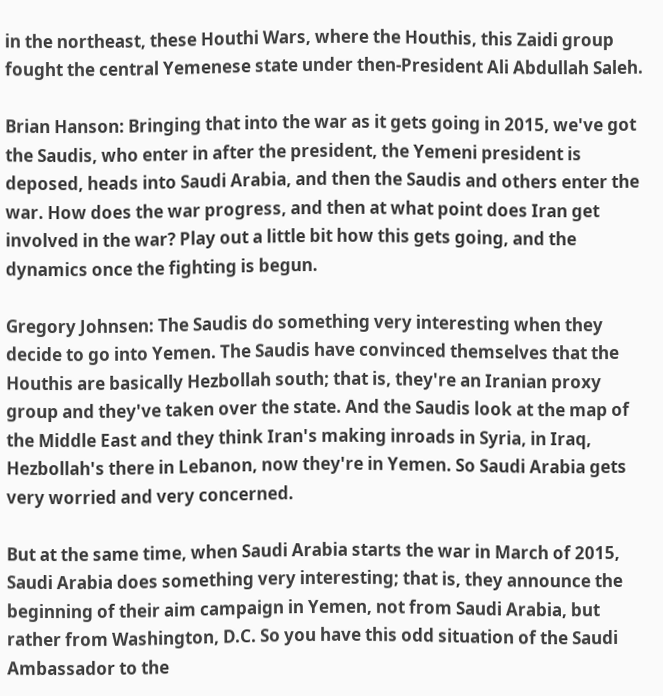in the northeast, these Houthi Wars, where the Houthis, this Zaidi group fought the central Yemenese state under then-President Ali Abdullah Saleh.

Brian Hanson: Bringing that into the war as it gets going in 2015, we've got the Saudis, who enter in after the president, the Yemeni president is deposed, heads into Saudi Arabia, and then the Saudis and others enter the war. How does the war progress, and then at what point does Iran get involved in the war? Play out a little bit how this gets going, and the dynamics once the fighting is begun.

Gregory Johnsen: The Saudis do something very interesting when they decide to go into Yemen. The Saudis have convinced themselves that the Houthis are basically Hezbollah south; that is, they're an Iranian proxy group and they've taken over the state. And the Saudis look at the map of the Middle East and they think Iran's making inroads in Syria, in Iraq, Hezbollah's there in Lebanon, now they're in Yemen. So Saudi Arabia gets very worried and very concerned.

But at the same time, when Saudi Arabia starts the war in March of 2015, Saudi Arabia does something very interesting; that is, they announce the beginning of their aim campaign in Yemen, not from Saudi Arabia, but rather from Washington, D.C. So you have this odd situation of the Saudi Ambassador to the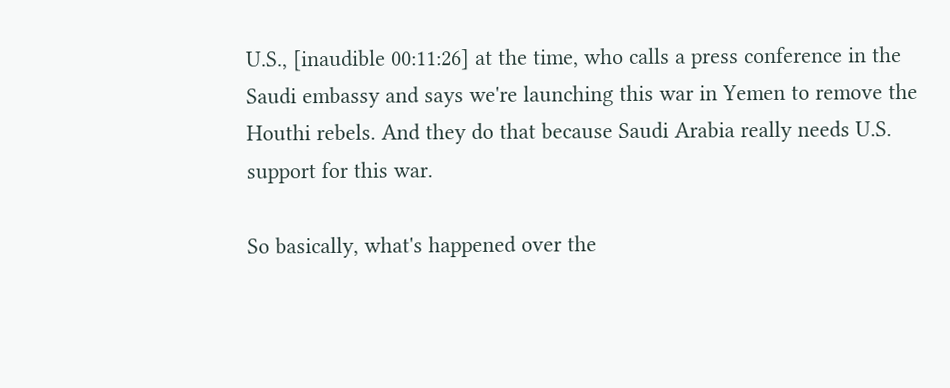U.S., [inaudible 00:11:26] at the time, who calls a press conference in the Saudi embassy and says we're launching this war in Yemen to remove the Houthi rebels. And they do that because Saudi Arabia really needs U.S. support for this war.

So basically, what's happened over the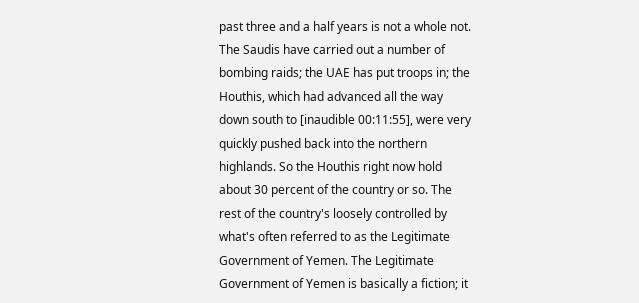past three and a half years is not a whole not. The Saudis have carried out a number of bombing raids; the UAE has put troops in; the Houthis, which had advanced all the way down south to [inaudible 00:11:55], were very quickly pushed back into the northern highlands. So the Houthis right now hold about 30 percent of the country or so. The rest of the country's loosely controlled by what's often referred to as the Legitimate Government of Yemen. The Legitimate Government of Yemen is basically a fiction; it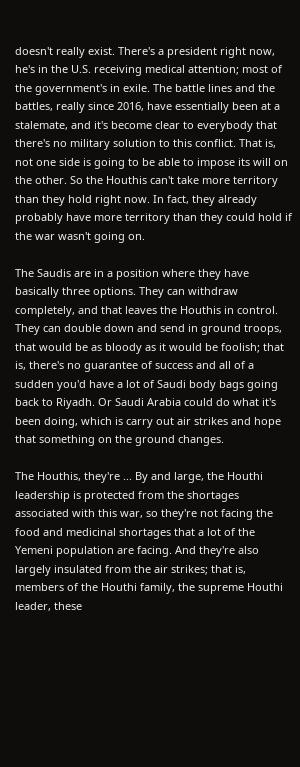doesn't really exist. There's a president right now, he's in the U.S. receiving medical attention; most of the government's in exile. The battle lines and the battles, really since 2016, have essentially been at a stalemate, and it's become clear to everybody that there's no military solution to this conflict. That is, not one side is going to be able to impose its will on the other. So the Houthis can't take more territory than they hold right now. In fact, they already probably have more territory than they could hold if the war wasn't going on.

The Saudis are in a position where they have basically three options. They can withdraw completely, and that leaves the Houthis in control. They can double down and send in ground troops, that would be as bloody as it would be foolish; that is, there's no guarantee of success and all of a sudden you'd have a lot of Saudi body bags going back to Riyadh. Or Saudi Arabia could do what it's been doing, which is carry out air strikes and hope that something on the ground changes.

The Houthis, they're ... By and large, the Houthi leadership is protected from the shortages associated with this war, so they're not facing the food and medicinal shortages that a lot of the Yemeni population are facing. And they're also largely insulated from the air strikes; that is, members of the Houthi family, the supreme Houthi leader, these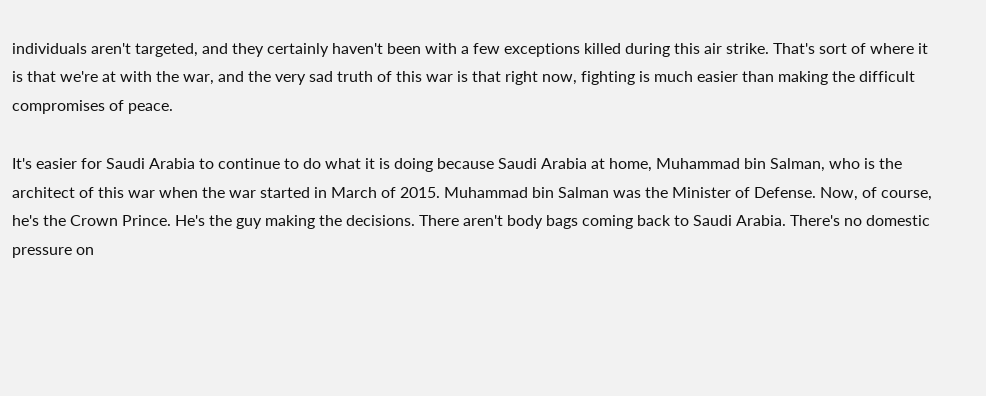individuals aren't targeted, and they certainly haven't been with a few exceptions killed during this air strike. That's sort of where it is that we're at with the war, and the very sad truth of this war is that right now, fighting is much easier than making the difficult compromises of peace.

It's easier for Saudi Arabia to continue to do what it is doing because Saudi Arabia at home, Muhammad bin Salman, who is the architect of this war when the war started in March of 2015. Muhammad bin Salman was the Minister of Defense. Now, of course, he's the Crown Prince. He's the guy making the decisions. There aren't body bags coming back to Saudi Arabia. There's no domestic pressure on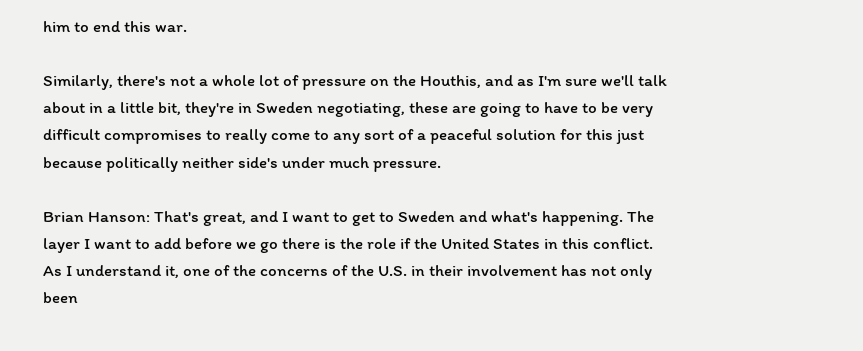him to end this war.

Similarly, there's not a whole lot of pressure on the Houthis, and as I'm sure we'll talk about in a little bit, they're in Sweden negotiating, these are going to have to be very difficult compromises to really come to any sort of a peaceful solution for this just because politically neither side's under much pressure.

Brian Hanson: That's great, and I want to get to Sweden and what's happening. The layer I want to add before we go there is the role if the United States in this conflict. As I understand it, one of the concerns of the U.S. in their involvement has not only been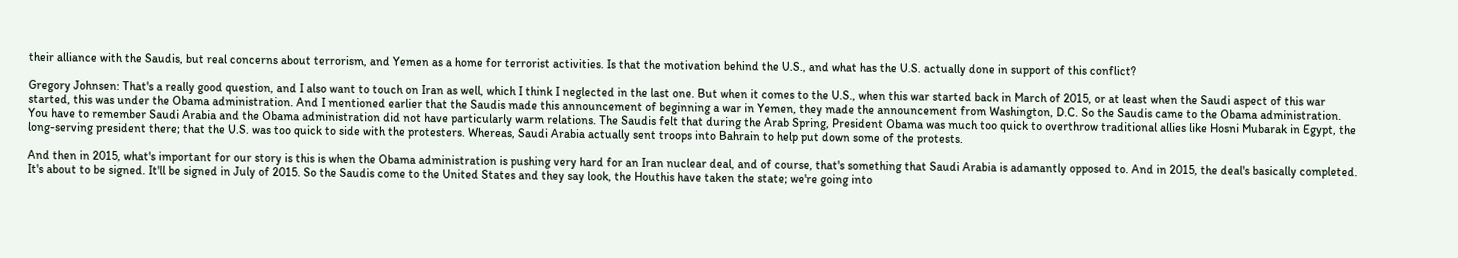their alliance with the Saudis, but real concerns about terrorism, and Yemen as a home for terrorist activities. Is that the motivation behind the U.S., and what has the U.S. actually done in support of this conflict?

Gregory Johnsen: That's a really good question, and I also want to touch on Iran as well, which I think I neglected in the last one. But when it comes to the U.S., when this war started back in March of 2015, or at least when the Saudi aspect of this war started, this was under the Obama administration. And I mentioned earlier that the Saudis made this announcement of beginning a war in Yemen, they made the announcement from Washington, D.C. So the Saudis came to the Obama administration. You have to remember Saudi Arabia and the Obama administration did not have particularly warm relations. The Saudis felt that during the Arab Spring, President Obama was much too quick to overthrow traditional allies like Hosni Mubarak in Egypt, the long-serving president there; that the U.S. was too quick to side with the protesters. Whereas, Saudi Arabia actually sent troops into Bahrain to help put down some of the protests.

And then in 2015, what's important for our story is this is when the Obama administration is pushing very hard for an Iran nuclear deal, and of course, that's something that Saudi Arabia is adamantly opposed to. And in 2015, the deal's basically completed. It's about to be signed. It'll be signed in July of 2015. So the Saudis come to the United States and they say look, the Houthis have taken the state; we're going into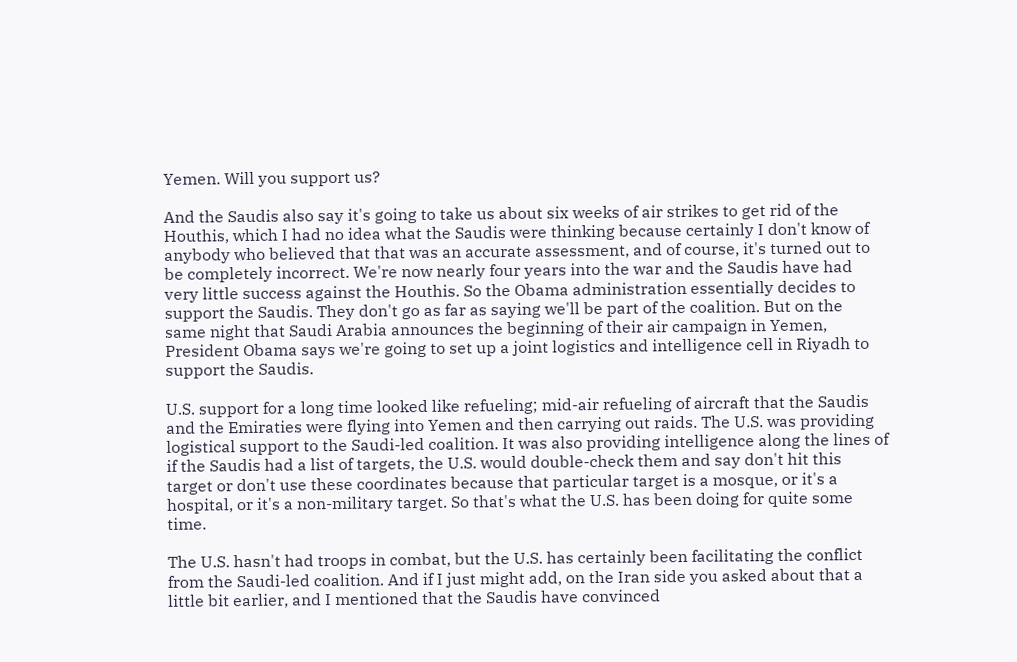Yemen. Will you support us?

And the Saudis also say it's going to take us about six weeks of air strikes to get rid of the Houthis, which I had no idea what the Saudis were thinking because certainly I don't know of anybody who believed that that was an accurate assessment, and of course, it's turned out to be completely incorrect. We're now nearly four years into the war and the Saudis have had very little success against the Houthis. So the Obama administration essentially decides to support the Saudis. They don't go as far as saying we'll be part of the coalition. But on the same night that Saudi Arabia announces the beginning of their air campaign in Yemen, President Obama says we're going to set up a joint logistics and intelligence cell in Riyadh to support the Saudis.

U.S. support for a long time looked like refueling; mid-air refueling of aircraft that the Saudis and the Emiraties were flying into Yemen and then carrying out raids. The U.S. was providing logistical support to the Saudi-led coalition. It was also providing intelligence along the lines of if the Saudis had a list of targets, the U.S. would double-check them and say don't hit this target or don't use these coordinates because that particular target is a mosque, or it's a hospital, or it's a non-military target. So that's what the U.S. has been doing for quite some time.

The U.S. hasn't had troops in combat, but the U.S. has certainly been facilitating the conflict from the Saudi-led coalition. And if I just might add, on the Iran side you asked about that a little bit earlier, and I mentioned that the Saudis have convinced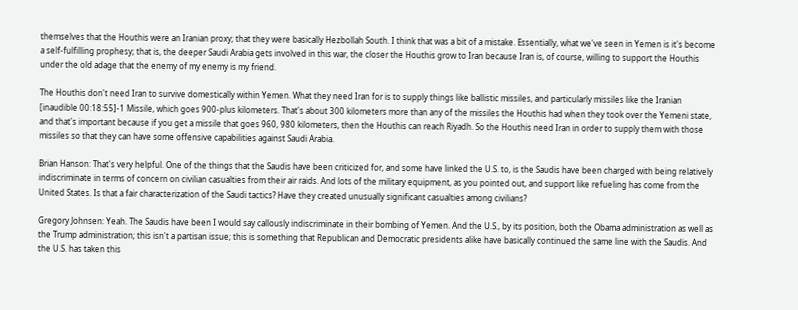themselves that the Houthis were an Iranian proxy; that they were basically Hezbollah South. I think that was a bit of a mistake. Essentially, what we've seen in Yemen is it's become a self-fulfilling prophesy; that is, the deeper Saudi Arabia gets involved in this war, the closer the Houthis grow to Iran because Iran is, of course, willing to support the Houthis under the old adage that the enemy of my enemy is my friend.

The Houthis don't need Iran to survive domestically within Yemen. What they need Iran for is to supply things like ballistic missiles, and particularly missiles like the Iranian [inaudible 00:18:55]-1 Missile, which goes 900-plus kilometers. That's about 300 kilometers more than any of the missiles the Houthis had when they took over the Yemeni state, and that's important because if you get a missile that goes 960, 980 kilometers, then the Houthis can reach Riyadh. So the Houthis need Iran in order to supply them with those missiles so that they can have some offensive capabilities against Saudi Arabia.

Brian Hanson: That's very helpful. One of the things that the Saudis have been criticized for, and some have linked the U.S. to, is the Saudis have been charged with being relatively indiscriminate in terms of concern on civilian casualties from their air raids. And lots of the military equipment, as you pointed out, and support like refueling has come from the United States. Is that a fair characterization of the Saudi tactics? Have they created unusually significant casualties among civilians?

Gregory Johnsen: Yeah. The Saudis have been I would say callously indiscriminate in their bombing of Yemen. And the U.S., by its position, both the Obama administration as well as the Trump administration; this isn't a partisan issue; this is something that Republican and Democratic presidents alike have basically continued the same line with the Saudis. And the U.S. has taken this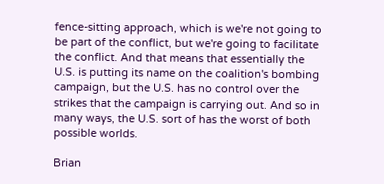fence-sitting approach, which is we're not going to be part of the conflict, but we're going to facilitate the conflict. And that means that essentially the U.S. is putting its name on the coalition's bombing campaign, but the U.S. has no control over the strikes that the campaign is carrying out. And so in many ways, the U.S. sort of has the worst of both possible worlds.

Brian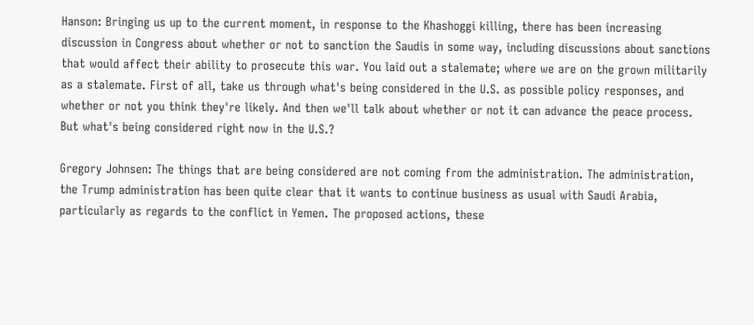Hanson: Bringing us up to the current moment, in response to the Khashoggi killing, there has been increasing discussion in Congress about whether or not to sanction the Saudis in some way, including discussions about sanctions that would affect their ability to prosecute this war. You laid out a stalemate; where we are on the grown militarily as a stalemate. First of all, take us through what's being considered in the U.S. as possible policy responses, and whether or not you think they're likely. And then we'll talk about whether or not it can advance the peace process. But what's being considered right now in the U.S.?

Gregory Johnsen: The things that are being considered are not coming from the administration. The administration, the Trump administration has been quite clear that it wants to continue business as usual with Saudi Arabia, particularly as regards to the conflict in Yemen. The proposed actions, these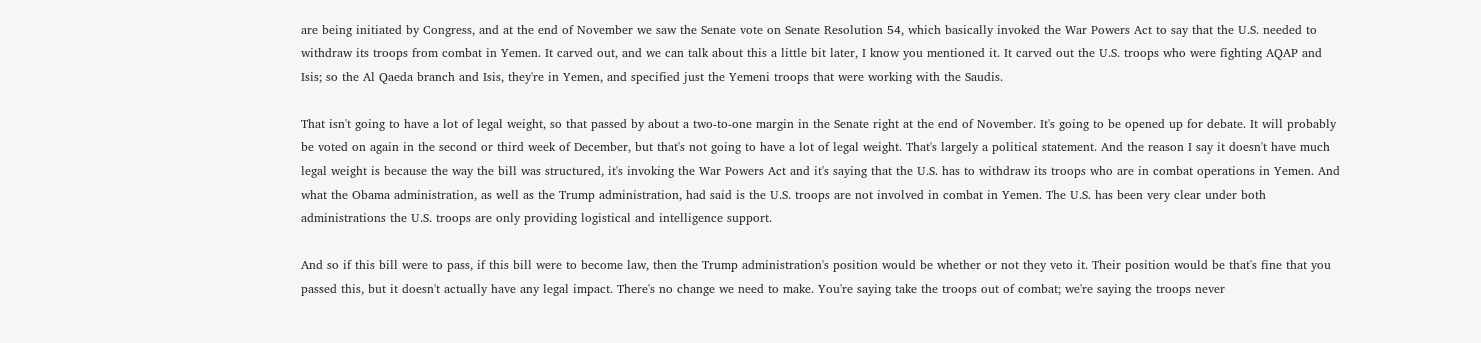are being initiated by Congress, and at the end of November we saw the Senate vote on Senate Resolution 54, which basically invoked the War Powers Act to say that the U.S. needed to withdraw its troops from combat in Yemen. It carved out, and we can talk about this a little bit later, I know you mentioned it. It carved out the U.S. troops who were fighting AQAP and Isis; so the Al Qaeda branch and Isis, they're in Yemen, and specified just the Yemeni troops that were working with the Saudis.

That isn't going to have a lot of legal weight, so that passed by about a two-to-one margin in the Senate right at the end of November. It's going to be opened up for debate. It will probably be voted on again in the second or third week of December, but that's not going to have a lot of legal weight. That's largely a political statement. And the reason I say it doesn't have much legal weight is because the way the bill was structured, it's invoking the War Powers Act and it's saying that the U.S. has to withdraw its troops who are in combat operations in Yemen. And what the Obama administration, as well as the Trump administration, had said is the U.S. troops are not involved in combat in Yemen. The U.S. has been very clear under both administrations the U.S. troops are only providing logistical and intelligence support.

And so if this bill were to pass, if this bill were to become law, then the Trump administration's position would be whether or not they veto it. Their position would be that's fine that you passed this, but it doesn't actually have any legal impact. There's no change we need to make. You're saying take the troops out of combat; we're saying the troops never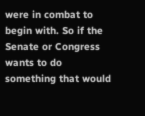were in combat to begin with. So if the Senate or Congress wants to do something that would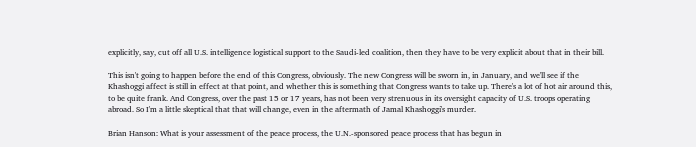explicitly, say, cut off all U.S. intelligence logistical support to the Saudi-led coalition, then they have to be very explicit about that in their bill.

This isn't going to happen before the end of this Congress, obviously. The new Congress will be sworn in, in January, and we'll see if the Khashoggi affect is still in effect at that point, and whether this is something that Congress wants to take up. There's a lot of hot air around this, to be quite frank. And Congress, over the past 15 or 17 years, has not been very strenuous in its oversight capacity of U.S. troops operating abroad. So I'm a little skeptical that that will change, even in the aftermath of Jamal Khashoggi's murder.

Brian Hanson: What is your assessment of the peace process, the U.N.-sponsored peace process that has begun in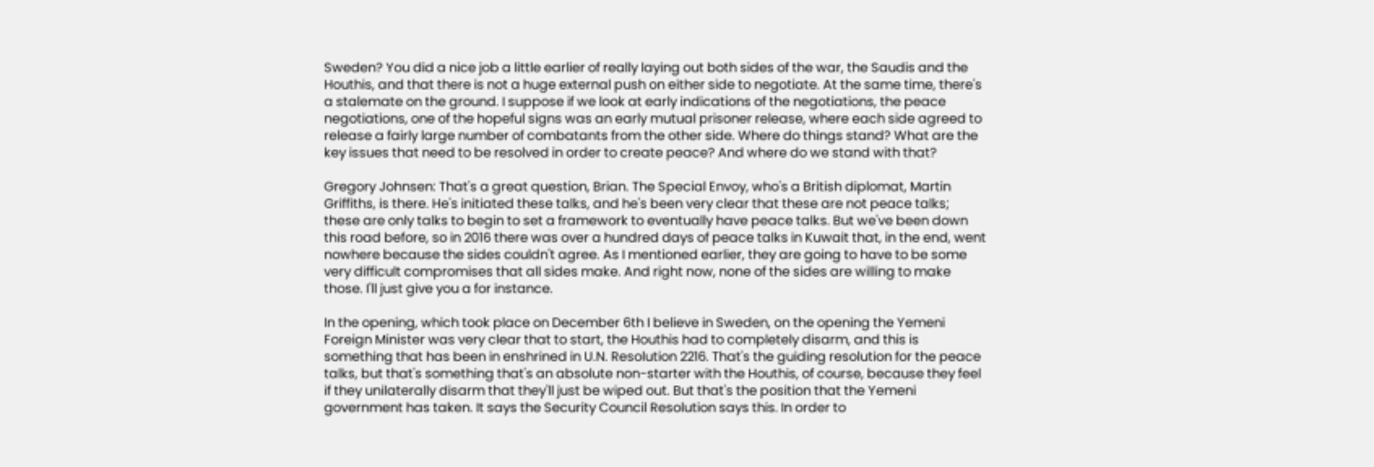Sweden? You did a nice job a little earlier of really laying out both sides of the war, the Saudis and the Houthis, and that there is not a huge external push on either side to negotiate. At the same time, there's a stalemate on the ground. I suppose if we look at early indications of the negotiations, the peace negotiations, one of the hopeful signs was an early mutual prisoner release, where each side agreed to release a fairly large number of combatants from the other side. Where do things stand? What are the key issues that need to be resolved in order to create peace? And where do we stand with that?

Gregory Johnsen: That's a great question, Brian. The Special Envoy, who's a British diplomat, Martin Griffiths, is there. He's initiated these talks, and he's been very clear that these are not peace talks; these are only talks to begin to set a framework to eventually have peace talks. But we've been down this road before, so in 2016 there was over a hundred days of peace talks in Kuwait that, in the end, went nowhere because the sides couldn't agree. As I mentioned earlier, they are going to have to be some very difficult compromises that all sides make. And right now, none of the sides are willing to make those. I'll just give you a for instance.

In the opening, which took place on December 6th I believe in Sweden, on the opening the Yemeni Foreign Minister was very clear that to start, the Houthis had to completely disarm, and this is something that has been in enshrined in U.N. Resolution 2216. That's the guiding resolution for the peace talks, but that's something that's an absolute non-starter with the Houthis, of course, because they feel if they unilaterally disarm that they'll just be wiped out. But that's the position that the Yemeni government has taken. It says the Security Council Resolution says this. In order to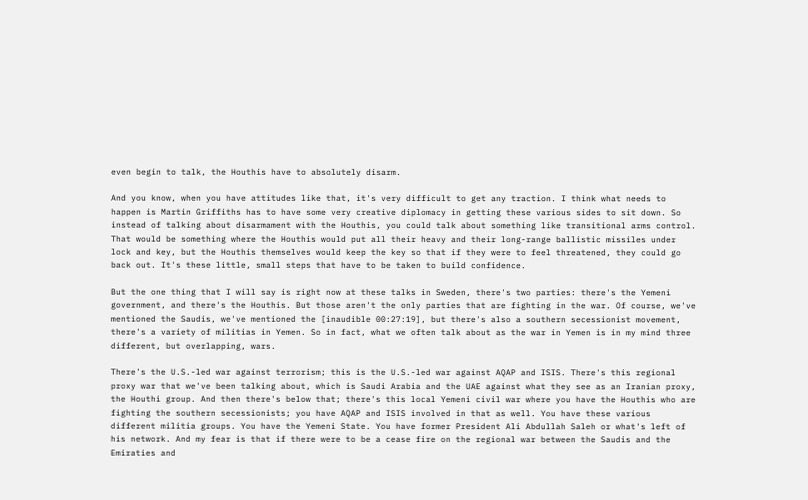even begin to talk, the Houthis have to absolutely disarm.

And you know, when you have attitudes like that, it's very difficult to get any traction. I think what needs to happen is Martin Griffiths has to have some very creative diplomacy in getting these various sides to sit down. So instead of talking about disarmament with the Houthis, you could talk about something like transitional arms control. That would be something where the Houthis would put all their heavy and their long-range ballistic missiles under lock and key, but the Houthis themselves would keep the key so that if they were to feel threatened, they could go back out. It's these little, small steps that have to be taken to build confidence.

But the one thing that I will say is right now at these talks in Sweden, there's two parties: there's the Yemeni government, and there's the Houthis. But those aren't the only parties that are fighting in the war. Of course, we've mentioned the Saudis, we've mentioned the [inaudible 00:27:19], but there's also a southern secessionist movement, there's a variety of militias in Yemen. So in fact, what we often talk about as the war in Yemen is in my mind three different, but overlapping, wars.

There's the U.S.-led war against terrorism; this is the U.S.-led war against AQAP and ISIS. There's this regional proxy war that we've been talking about, which is Saudi Arabia and the UAE against what they see as an Iranian proxy, the Houthi group. And then there's below that; there's this local Yemeni civil war where you have the Houthis who are fighting the southern secessionists; you have AQAP and ISIS involved in that as well. You have these various different militia groups. You have the Yemeni State. You have former President Ali Abdullah Saleh or what's left of his network. And my fear is that if there were to be a cease fire on the regional war between the Saudis and the Emiraties and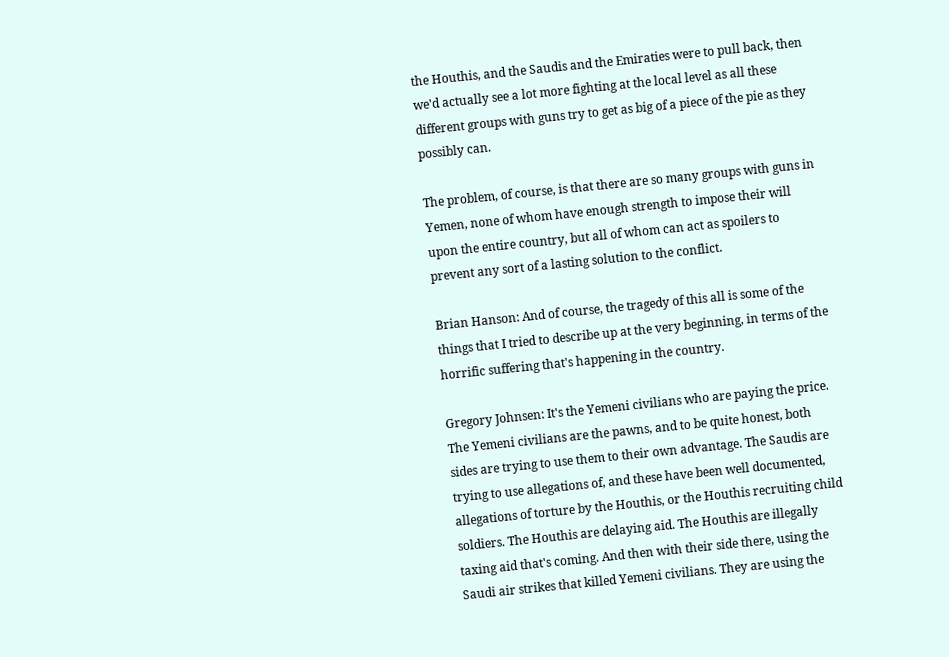the Houthis, and the Saudis and the Emiraties were to pull back, then we'd actually see a lot more fighting at the local level as all these different groups with guns try to get as big of a piece of the pie as they possibly can.

The problem, of course, is that there are so many groups with guns in Yemen, none of whom have enough strength to impose their will upon the entire country, but all of whom can act as spoilers to prevent any sort of a lasting solution to the conflict.

Brian Hanson: And of course, the tragedy of this all is some of the things that I tried to describe up at the very beginning, in terms of the horrific suffering that's happening in the country.

Gregory Johnsen: It's the Yemeni civilians who are paying the price. The Yemeni civilians are the pawns, and to be quite honest, both sides are trying to use them to their own advantage. The Saudis are trying to use allegations of, and these have been well documented, allegations of torture by the Houthis, or the Houthis recruiting child soldiers. The Houthis are delaying aid. The Houthis are illegally taxing aid that's coming. And then with their side there, using the Saudi air strikes that killed Yemeni civilians. They are using the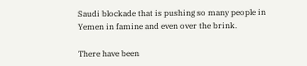Saudi blockade that is pushing so many people in Yemen in famine and even over the brink.

There have been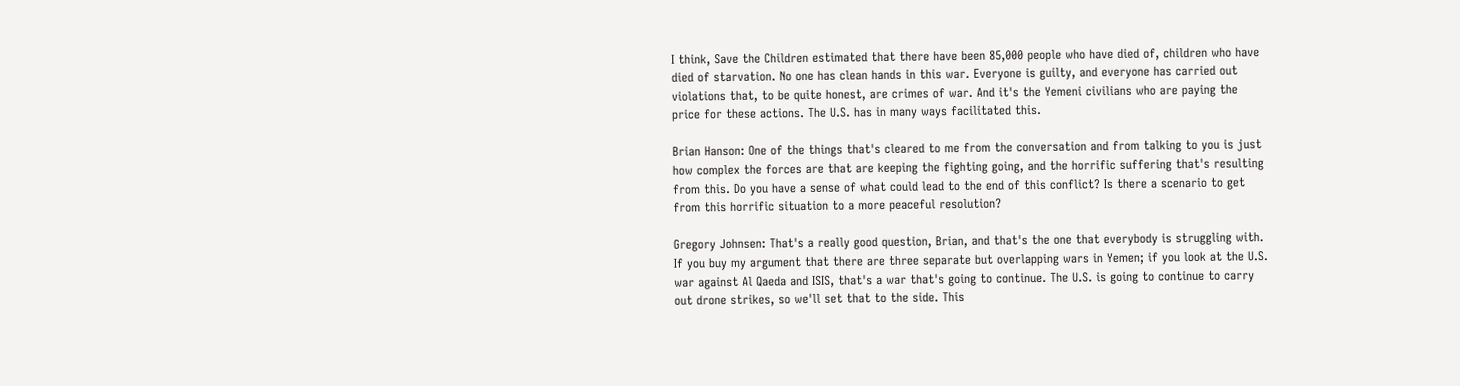I think, Save the Children estimated that there have been 85,000 people who have died of, children who have died of starvation. No one has clean hands in this war. Everyone is guilty, and everyone has carried out violations that, to be quite honest, are crimes of war. And it's the Yemeni civilians who are paying the price for these actions. The U.S. has in many ways facilitated this.

Brian Hanson: One of the things that's cleared to me from the conversation and from talking to you is just how complex the forces are that are keeping the fighting going, and the horrific suffering that's resulting from this. Do you have a sense of what could lead to the end of this conflict? Is there a scenario to get from this horrific situation to a more peaceful resolution?

Gregory Johnsen: That's a really good question, Brian, and that's the one that everybody is struggling with. If you buy my argument that there are three separate but overlapping wars in Yemen; if you look at the U.S. war against Al Qaeda and ISIS, that's a war that's going to continue. The U.S. is going to continue to carry out drone strikes, so we'll set that to the side. This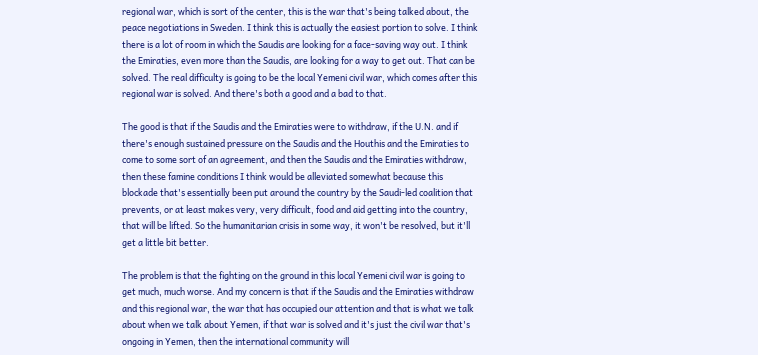regional war, which is sort of the center, this is the war that's being talked about, the peace negotiations in Sweden. I think this is actually the easiest portion to solve. I think there is a lot of room in which the Saudis are looking for a face-saving way out. I think the Emiraties, even more than the Saudis, are looking for a way to get out. That can be solved. The real difficulty is going to be the local Yemeni civil war, which comes after this regional war is solved. And there's both a good and a bad to that.

The good is that if the Saudis and the Emiraties were to withdraw, if the U.N. and if there's enough sustained pressure on the Saudis and the Houthis and the Emiraties to come to some sort of an agreement, and then the Saudis and the Emiraties withdraw, then these famine conditions I think would be alleviated somewhat because this blockade that's essentially been put around the country by the Saudi-led coalition that prevents, or at least makes very, very difficult, food and aid getting into the country, that will be lifted. So the humanitarian crisis in some way, it won't be resolved, but it'll get a little bit better.

The problem is that the fighting on the ground in this local Yemeni civil war is going to get much, much worse. And my concern is that if the Saudis and the Emiraties withdraw and this regional war, the war that has occupied our attention and that is what we talk about when we talk about Yemen, if that war is solved and it's just the civil war that's ongoing in Yemen, then the international community will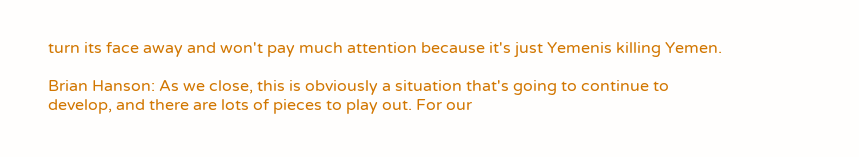turn its face away and won't pay much attention because it's just Yemenis killing Yemen.

Brian Hanson: As we close, this is obviously a situation that's going to continue to develop, and there are lots of pieces to play out. For our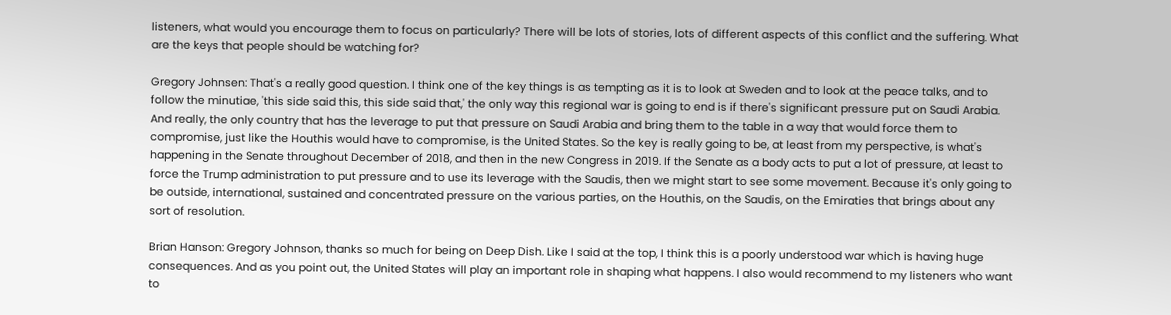listeners, what would you encourage them to focus on particularly? There will be lots of stories, lots of different aspects of this conflict and the suffering. What are the keys that people should be watching for?

Gregory Johnsen: That's a really good question. I think one of the key things is as tempting as it is to look at Sweden and to look at the peace talks, and to follow the minutiae, 'this side said this, this side said that,' the only way this regional war is going to end is if there's significant pressure put on Saudi Arabia. And really, the only country that has the leverage to put that pressure on Saudi Arabia and bring them to the table in a way that would force them to compromise, just like the Houthis would have to compromise, is the United States. So the key is really going to be, at least from my perspective, is what's happening in the Senate throughout December of 2018, and then in the new Congress in 2019. If the Senate as a body acts to put a lot of pressure, at least to force the Trump administration to put pressure and to use its leverage with the Saudis, then we might start to see some movement. Because it's only going to be outside, international, sustained and concentrated pressure on the various parties, on the Houthis, on the Saudis, on the Emiraties that brings about any sort of resolution.

Brian Hanson: Gregory Johnson, thanks so much for being on Deep Dish. Like I said at the top, I think this is a poorly understood war which is having huge consequences. And as you point out, the United States will play an important role in shaping what happens. I also would recommend to my listeners who want to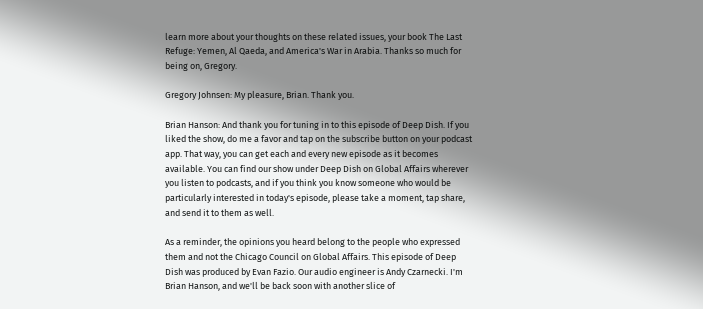learn more about your thoughts on these related issues, your book The Last Refuge: Yemen, Al Qaeda, and America's War in Arabia. Thanks so much for being on, Gregory.

Gregory Johnsen: My pleasure, Brian. Thank you.

Brian Hanson: And thank you for tuning in to this episode of Deep Dish. If you liked the show, do me a favor and tap on the subscribe button on your podcast app. That way, you can get each and every new episode as it becomes available. You can find our show under Deep Dish on Global Affairs wherever you listen to podcasts, and if you think you know someone who would be particularly interested in today's episode, please take a moment, tap share, and send it to them as well.

As a reminder, the opinions you heard belong to the people who expressed them and not the Chicago Council on Global Affairs. This episode of Deep Dish was produced by Evan Fazio. Our audio engineer is Andy Czarnecki. I'm Brian Hanson, and we'll be back soon with another slice of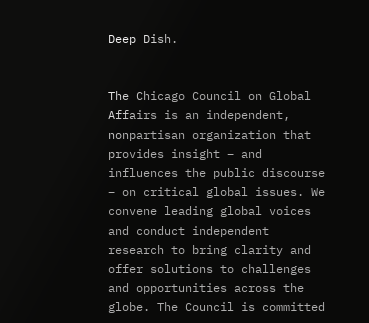Deep Dish.


The Chicago Council on Global Affairs is an independent, nonpartisan organization that provides insight – and influences the public discourse – on critical global issues. We convene leading global voices and conduct independent research to bring clarity and offer solutions to challenges and opportunities across the globe. The Council is committed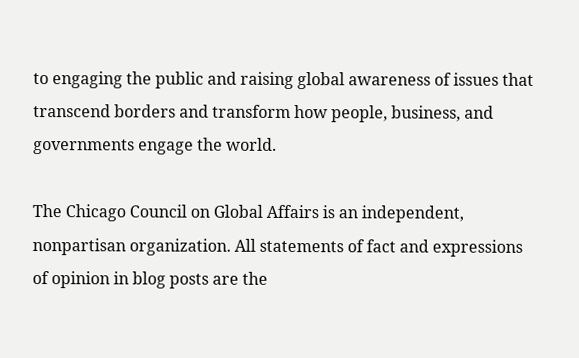to engaging the public and raising global awareness of issues that transcend borders and transform how people, business, and governments engage the world.

The Chicago Council on Global Affairs is an independent, nonpartisan organization. All statements of fact and expressions of opinion in blog posts are the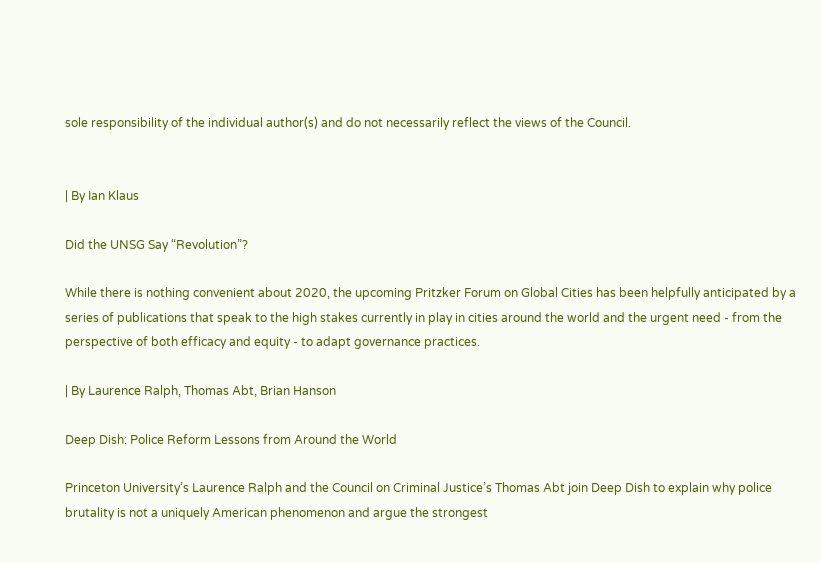sole responsibility of the individual author(s) and do not necessarily reflect the views of the Council.


| By Ian Klaus

Did the UNSG Say “Revolution”?

While there is nothing convenient about 2020, the upcoming Pritzker Forum on Global Cities has been helpfully anticipated by a series of publications that speak to the high stakes currently in play in cities around the world and the urgent need - from the perspective of both efficacy and equity - to adapt governance practices.

| By Laurence Ralph, Thomas Abt, Brian Hanson

Deep Dish: Police Reform Lessons from Around the World

Princeton University’s Laurence Ralph and the Council on Criminal Justice’s Thomas Abt join Deep Dish to explain why police brutality is not a uniquely American phenomenon and argue the strongest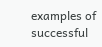examples of successful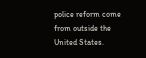police reform come from outside the United States.